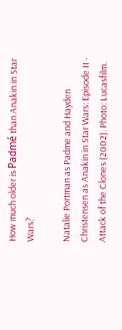How much older is Padmé than Anakin in Star Wars?

Natalie Portman as Padme and Hayden Christensen as Anakin in Star Wars: Episode II - Attack of the Clones (2002). Photo: Lucasfilm.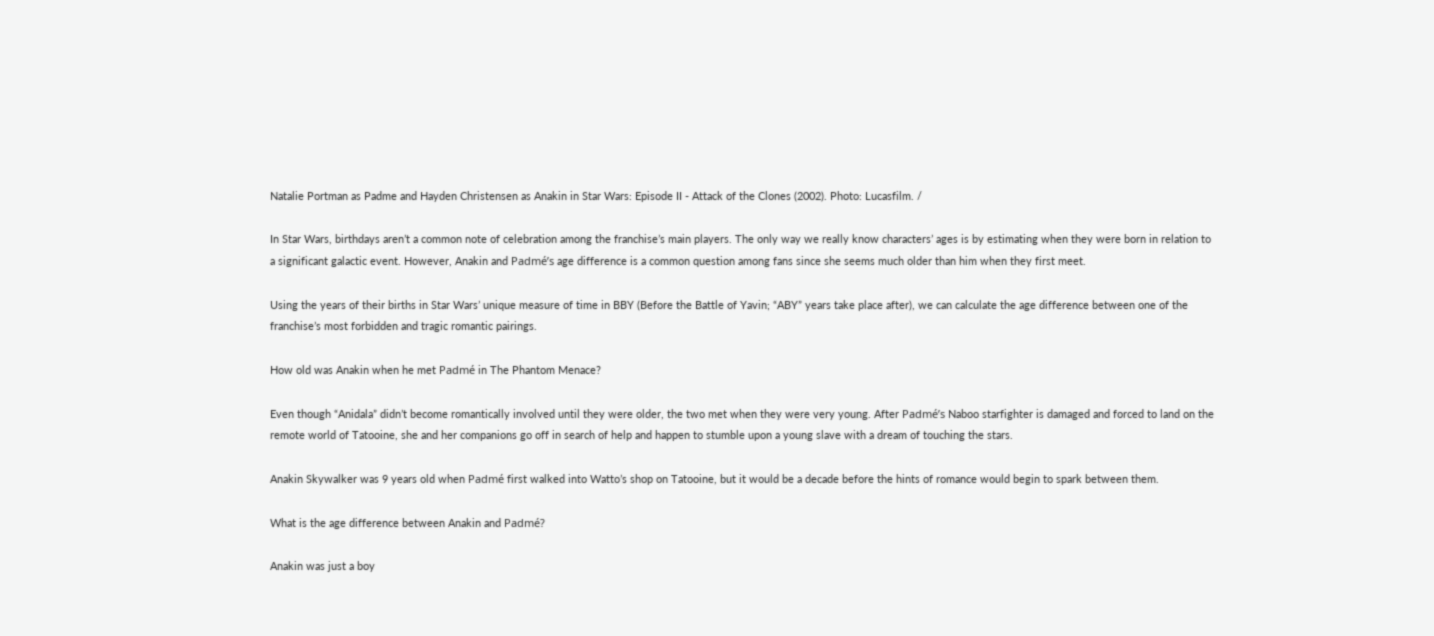Natalie Portman as Padme and Hayden Christensen as Anakin in Star Wars: Episode II - Attack of the Clones (2002). Photo: Lucasfilm. /

In Star Wars, birthdays aren’t a common note of celebration among the franchise’s main players. The only way we really know characters’ ages is by estimating when they were born in relation to a significant galactic event. However, Anakin and Padmé’s age difference is a common question among fans since she seems much older than him when they first meet.

Using the years of their births in Star Wars’ unique measure of time in BBY (Before the Battle of Yavin; “ABY” years take place after), we can calculate the age difference between one of the franchise’s most forbidden and tragic romantic pairings.

How old was Anakin when he met Padmé in The Phantom Menace?

Even though “Anidala” didn’t become romantically involved until they were older, the two met when they were very young. After Padmé’s Naboo starfighter is damaged and forced to land on the remote world of Tatooine, she and her companions go off in search of help and happen to stumble upon a young slave with a dream of touching the stars.

Anakin Skywalker was 9 years old when Padmé first walked into Watto’s shop on Tatooine, but it would be a decade before the hints of romance would begin to spark between them.

What is the age difference between Anakin and Padmé?

Anakin was just a boy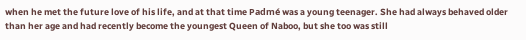when he met the future love of his life, and at that time Padmé was a young teenager. She had always behaved older than her age and had recently become the youngest Queen of Naboo, but she too was still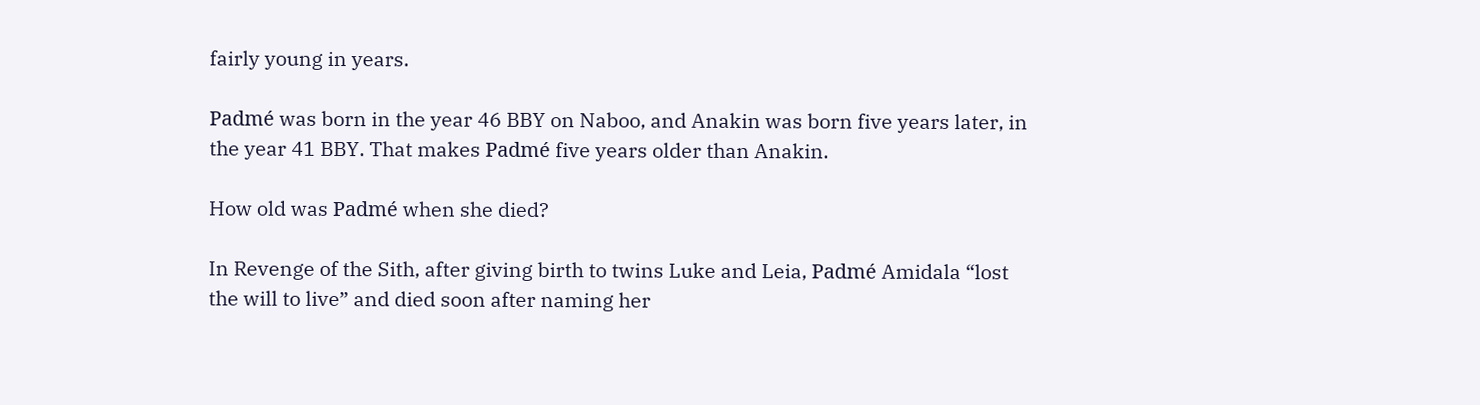fairly young in years.

Padmé was born in the year 46 BBY on Naboo, and Anakin was born five years later, in the year 41 BBY. That makes Padmé five years older than Anakin.

How old was Padmé when she died?

In Revenge of the Sith, after giving birth to twins Luke and Leia, Padmé Amidala “lost the will to live” and died soon after naming her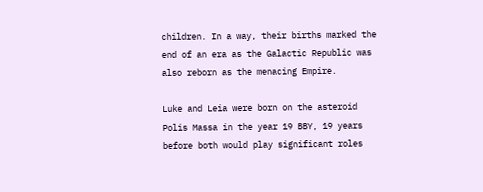children. In a way, their births marked the end of an era as the Galactic Republic was also reborn as the menacing Empire.

Luke and Leia were born on the asteroid Polis Massa in the year 19 BBY, 19 years before both would play significant roles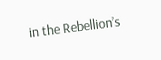in the Rebellion’s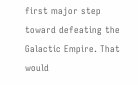first major step toward defeating the Galactic Empire. That would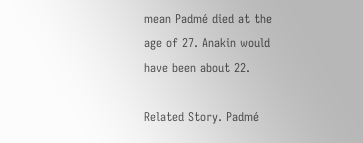mean Padmé died at the age of 27. Anakin would have been about 22.

Related Story. Padmé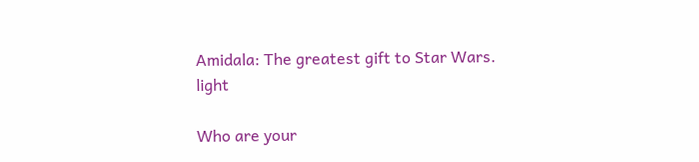Amidala: The greatest gift to Star Wars. light

Who are your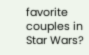favorite couples in Star Wars?